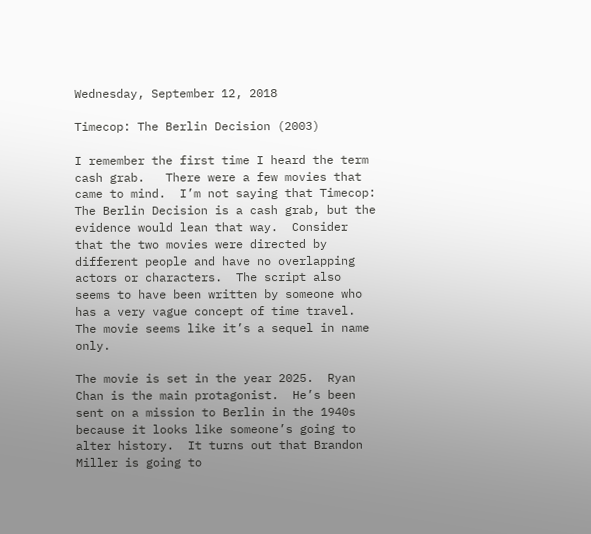Wednesday, September 12, 2018

Timecop: The Berlin Decision (2003)

I remember the first time I heard the term cash grab.   There were a few movies that came to mind.  I’m not saying that Timecop: The Berlin Decision is a cash grab, but the evidence would lean that way.  Consider that the two movies were directed by different people and have no overlapping actors or characters.  The script also seems to have been written by someone who has a very vague concept of time travel.  The movie seems like it’s a sequel in name only.

The movie is set in the year 2025.  Ryan Chan is the main protagonist.  He’s been sent on a mission to Berlin in the 1940s because it looks like someone’s going to alter history.  It turns out that Brandon Miller is going to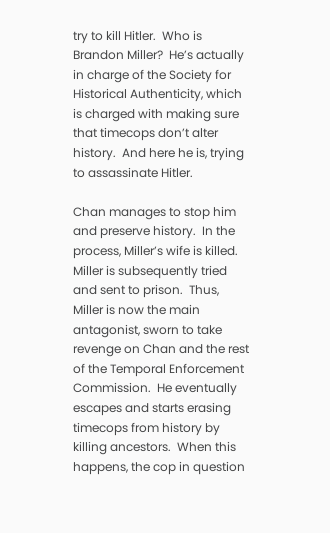try to kill Hitler.  Who is Brandon Miller?  He’s actually in charge of the Society for Historical Authenticity, which is charged with making sure that timecops don’t alter history.  And here he is, trying to assassinate Hitler.

Chan manages to stop him and preserve history.  In the process, Miller’s wife is killed.  Miller is subsequently tried and sent to prison.  Thus, Miller is now the main antagonist, sworn to take revenge on Chan and the rest of the Temporal Enforcement Commission.  He eventually escapes and starts erasing timecops from history by killing ancestors.  When this happens, the cop in question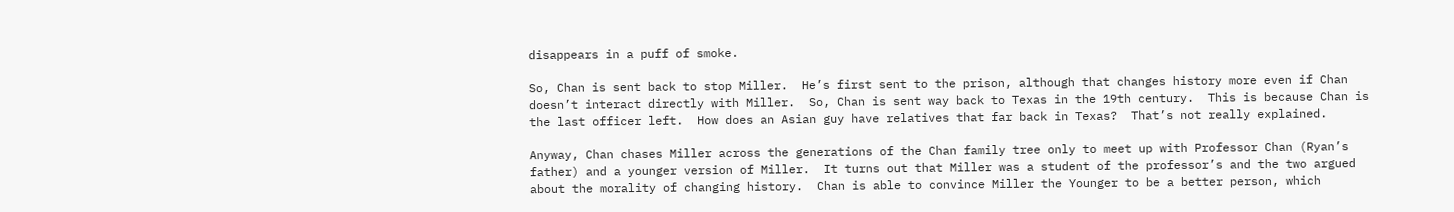disappears in a puff of smoke.

So, Chan is sent back to stop Miller.  He’s first sent to the prison, although that changes history more even if Chan doesn’t interact directly with Miller.  So, Chan is sent way back to Texas in the 19th century.  This is because Chan is the last officer left.  How does an Asian guy have relatives that far back in Texas?  That’s not really explained.

Anyway, Chan chases Miller across the generations of the Chan family tree only to meet up with Professor Chan (Ryan’s father) and a younger version of Miller.  It turns out that Miller was a student of the professor’s and the two argued about the morality of changing history.  Chan is able to convince Miller the Younger to be a better person, which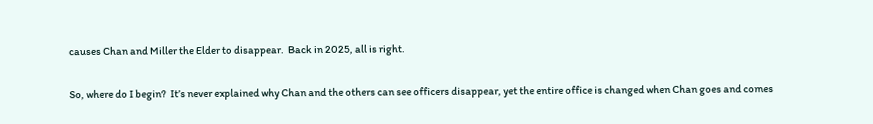causes Chan and Miller the Elder to disappear.  Back in 2025, all is right.

So, where do I begin?  It’s never explained why Chan and the others can see officers disappear, yet the entire office is changed when Chan goes and comes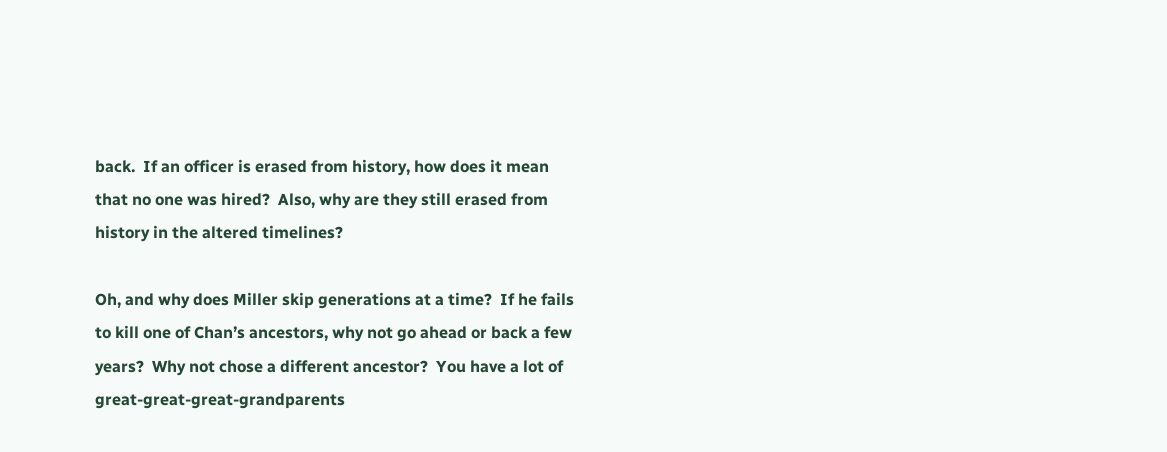back.  If an officer is erased from history, how does it mean that no one was hired?  Also, why are they still erased from history in the altered timelines?

Oh, and why does Miller skip generations at a time?  If he fails to kill one of Chan’s ancestors, why not go ahead or back a few years?  Why not chose a different ancestor?  You have a lot of great-great-great-grandparents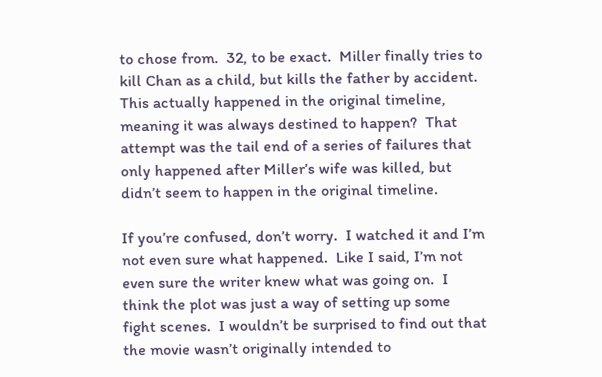to chose from.  32, to be exact.  Miller finally tries to kill Chan as a child, but kills the father by accident.  This actually happened in the original timeline, meaning it was always destined to happen?  That attempt was the tail end of a series of failures that only happened after Miller’s wife was killed, but didn’t seem to happen in the original timeline.

If you’re confused, don’t worry.  I watched it and I’m not even sure what happened.  Like I said, I’m not even sure the writer knew what was going on.  I think the plot was just a way of setting up some fight scenes.  I wouldn’t be surprised to find out that the movie wasn’t originally intended to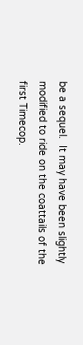be a sequel.  It may have been slightly modified to ride on the coattails of the first Timecop.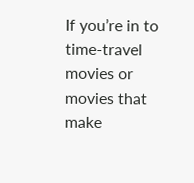If you’re in to time-travel movies or movies that make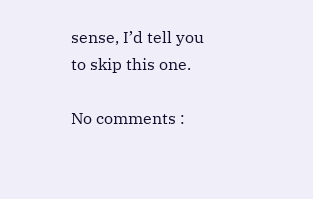sense, I’d tell you to skip this one.

No comments :